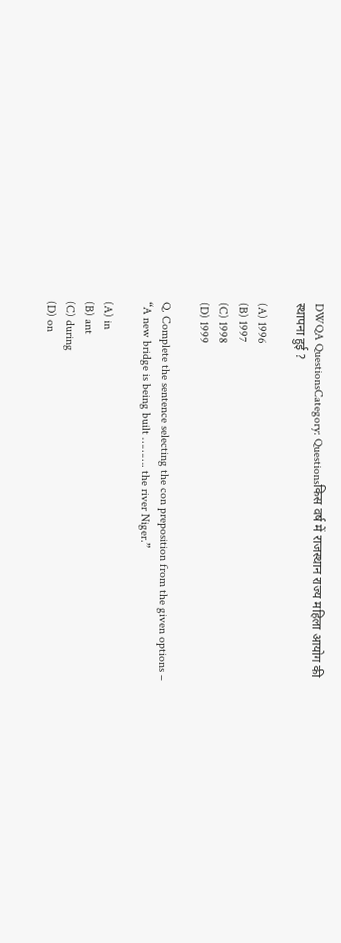DWQA QuestionsCategory: Questionsकिस वर्ष में राजस्थान राज्य महिला आयोग की स्थापना हुई ?

(A) 1996
(B) 1997
(C) 1998
(D) 1999

Q. Complete the sentence selecting the con preposition from the given options –
“A new bridge is being built ………. the river Niger.”

(A) in
(B) ant
(C) during
(D) on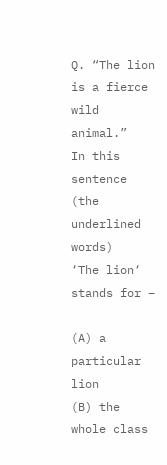Q. “The lion is a fierce wild animal.”
In this sentence (the underlined words)
‘The lion‘ stands for –

(A) a particular lion
(B) the whole class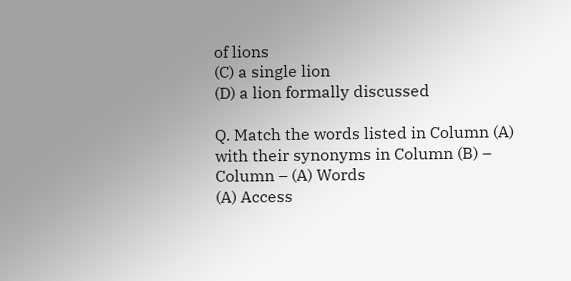of lions
(C) a single lion
(D) a lion formally discussed

Q. Match the words listed in Column (A) with their synonyms in Column (B) –
Column – (A) Words
(A) Access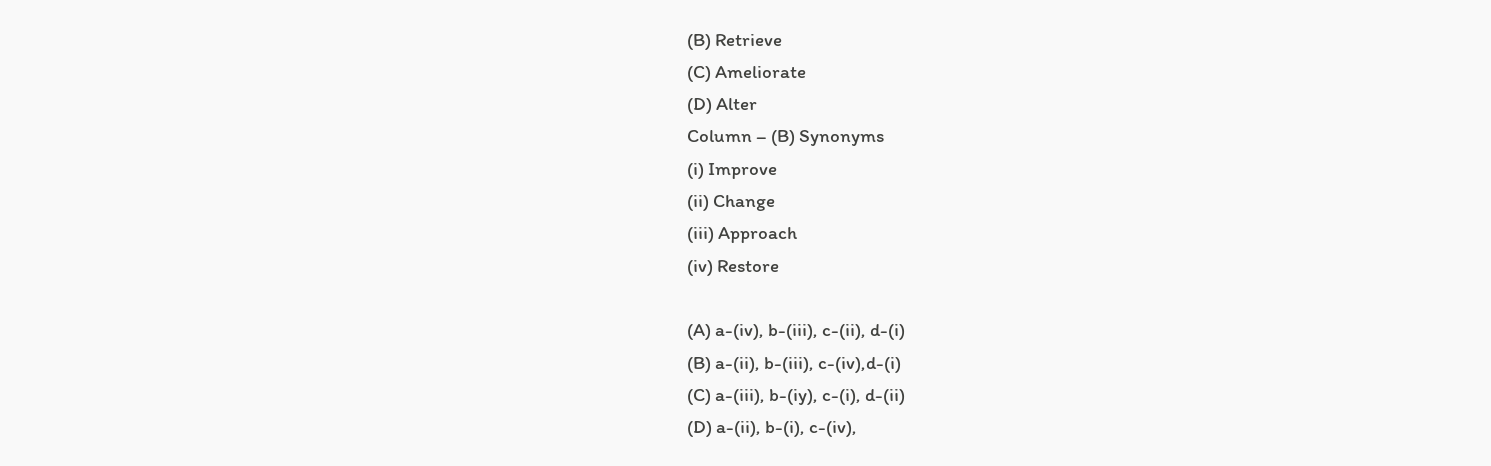(B) Retrieve
(C) Ameliorate
(D) Alter
Column – (B) Synonyms
(i) Improve
(ii) Change
(iii) Approach
(iv) Restore

(A) a-(iv), b-(iii), c-(ii), d-(i)
(B) a-(ii), b-(iii), c-(iv),d-(i)
(C) a-(iii), b-(iy), c-(i), d-(ii)
(D) a-(ii), b-(i), c-(iv),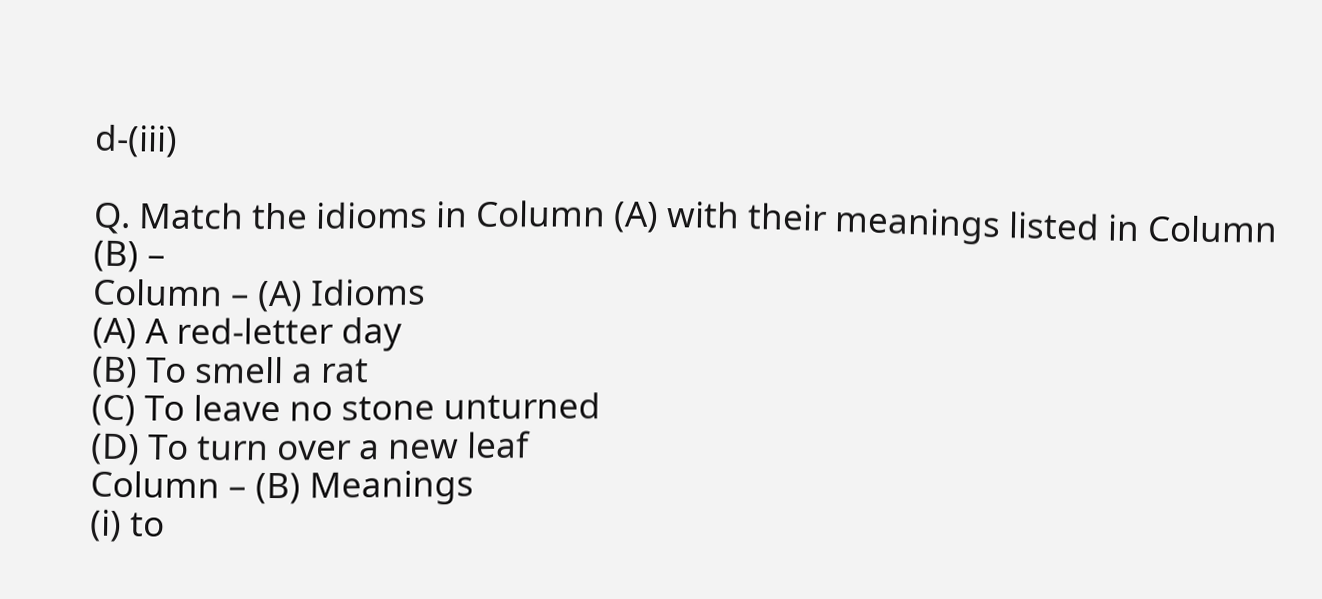d-(iii)

Q. Match the idioms in Column (A) with their meanings listed in Column (B) –
Column – (A) Idioms
(A) A red-letter day
(B) To smell a rat
(C) To leave no stone unturned
(D) To turn over a new leaf
Column – (B) Meanings
(i) to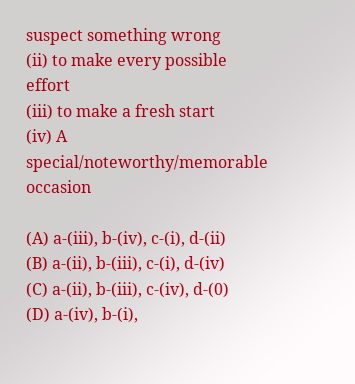suspect something wrong
(ii) to make every possible effort
(iii) to make a fresh start
(iv) A special/noteworthy/memorable occasion

(A) a-(iii), b-(iv), c-(i), d-(ii)
(B) a-(ii), b-(iii), c-(i), d-(iv)
(C) a-(ii), b-(iii), c-(iv), d-(0)
(D) a-(iv), b-(i),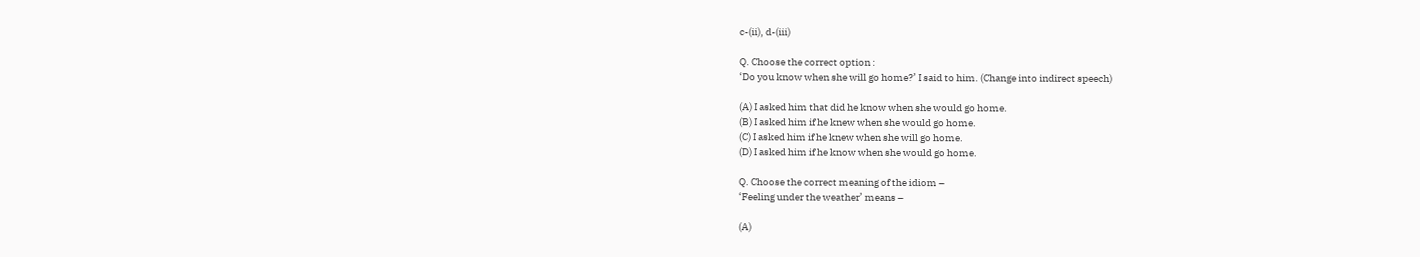c-(ii), d-(iii)

Q. Choose the correct option :
‘Do you know when she will go home?’ I said to him. (Change into indirect speech)

(A) I asked him that did he know when she would go home.
(B) I asked him if he knew when she would go home.
(C) I asked him if he knew when she will go home.
(D) I asked him if he know when she would go home.

Q. Choose the correct meaning of the idiom –
‘Feeling under the weather’ means –

(A)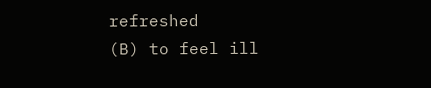refreshed
(B) to feel ill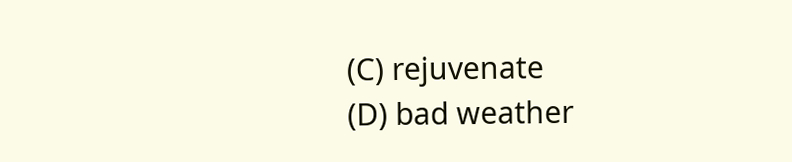(C) rejuvenate
(D) bad weather